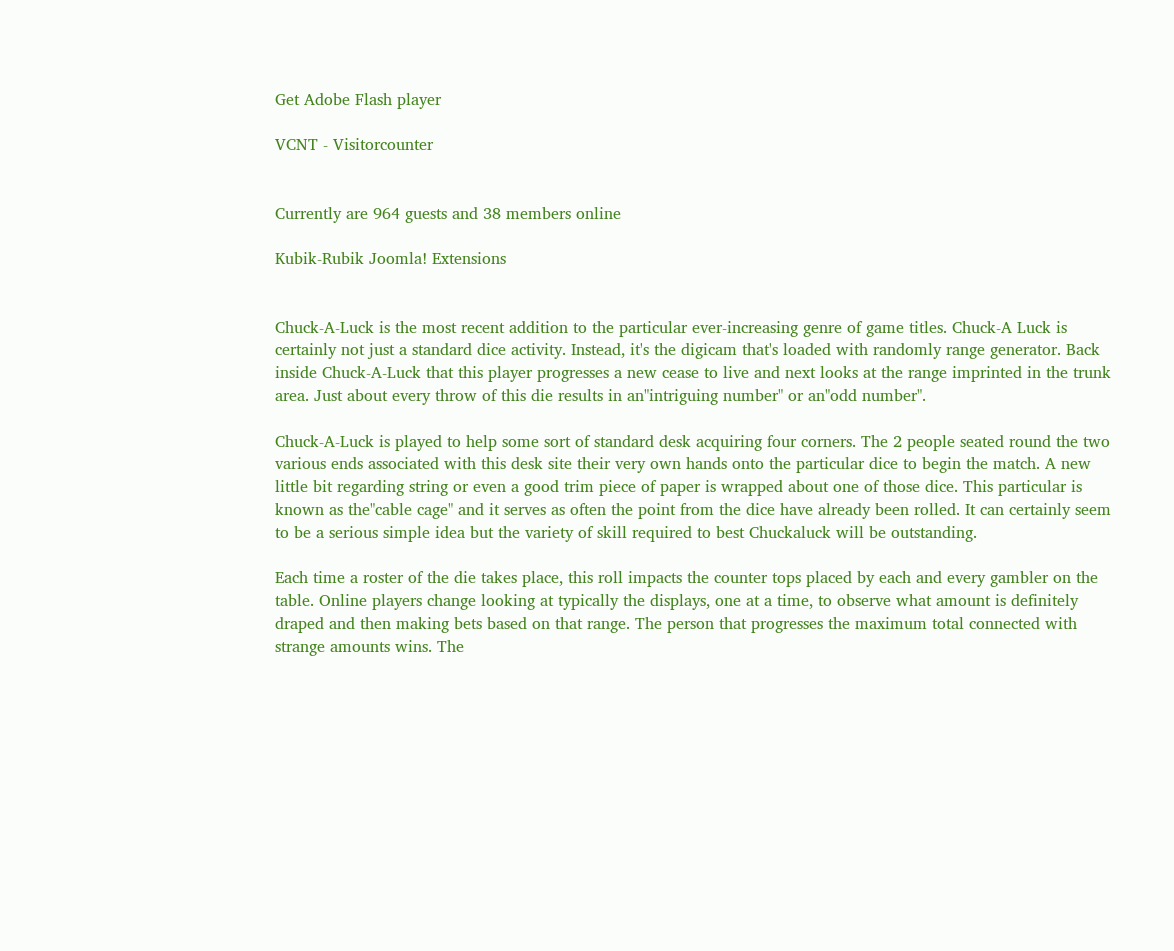Get Adobe Flash player

VCNT - Visitorcounter


Currently are 964 guests and 38 members online

Kubik-Rubik Joomla! Extensions


Chuck-A-Luck is the most recent addition to the particular ever-increasing genre of game titles. Chuck-A Luck is certainly not just a standard dice activity. Instead, it's the digicam that's loaded with randomly range generator. Back inside Chuck-A-Luck that this player progresses a new cease to live and next looks at the range imprinted in the trunk area. Just about every throw of this die results in an"intriguing number" or an"odd number".

Chuck-A-Luck is played to help some sort of standard desk acquiring four corners. The 2 people seated round the two various ends associated with this desk site their very own hands onto the particular dice to begin the match. A new little bit regarding string or even a good trim piece of paper is wrapped about one of those dice. This particular is known as the"cable cage" and it serves as often the point from the dice have already been rolled. It can certainly seem to be a serious simple idea but the variety of skill required to best Chuckaluck will be outstanding.

Each time a roster of the die takes place, this roll impacts the counter tops placed by each and every gambler on the table. Online players change looking at typically the displays, one at a time, to observe what amount is definitely draped and then making bets based on that range. The person that progresses the maximum total connected with strange amounts wins. The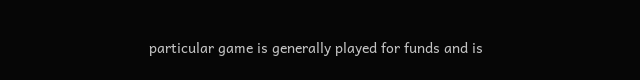particular game is generally played for funds and is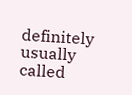definitely usually called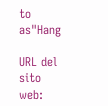to as"Hang

URL del sito web: